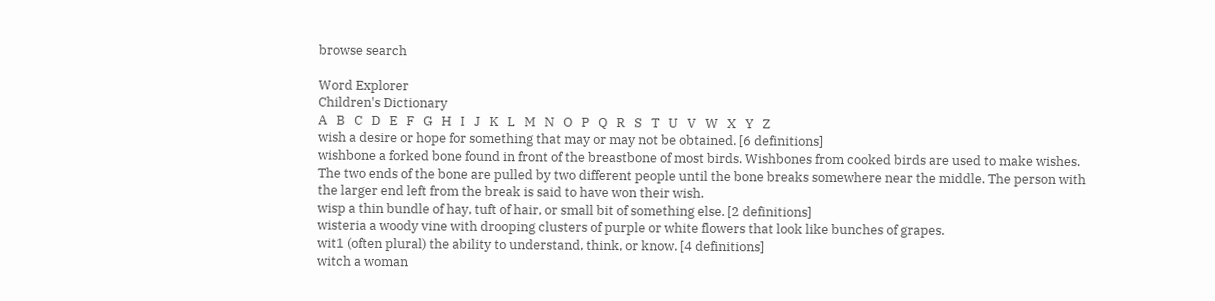browse search

Word Explorer
Children's Dictionary
A   B   C   D   E   F   G   H   I   J   K   L   M   N   O   P   Q   R   S   T   U   V   W   X   Y   Z
wish a desire or hope for something that may or may not be obtained. [6 definitions]
wishbone a forked bone found in front of the breastbone of most birds. Wishbones from cooked birds are used to make wishes. The two ends of the bone are pulled by two different people until the bone breaks somewhere near the middle. The person with the larger end left from the break is said to have won their wish.
wisp a thin bundle of hay, tuft of hair, or small bit of something else. [2 definitions]
wisteria a woody vine with drooping clusters of purple or white flowers that look like bunches of grapes.
wit1 (often plural) the ability to understand, think, or know. [4 definitions]
witch a woman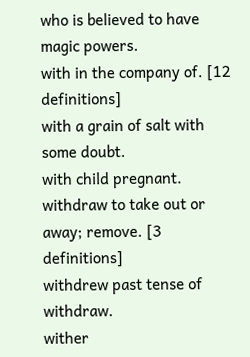who is believed to have magic powers.
with in the company of. [12 definitions]
with a grain of salt with some doubt.
with child pregnant.
withdraw to take out or away; remove. [3 definitions]
withdrew past tense of withdraw.
wither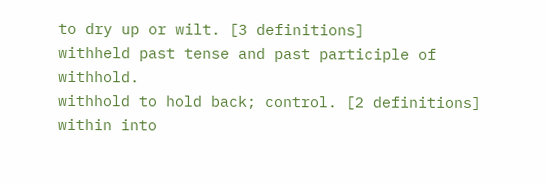to dry up or wilt. [3 definitions]
withheld past tense and past participle of withhold.
withhold to hold back; control. [2 definitions]
within into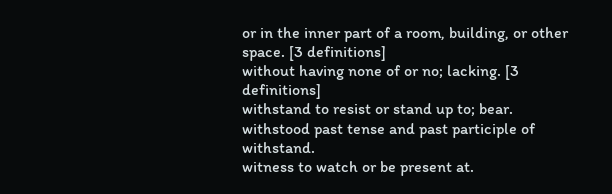or in the inner part of a room, building, or other space. [3 definitions]
without having none of or no; lacking. [3 definitions]
withstand to resist or stand up to; bear.
withstood past tense and past participle of withstand.
witness to watch or be present at.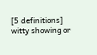[5 definitions]
witty showing or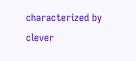characterized by clever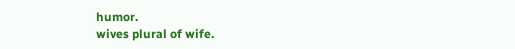humor.
wives plural of wife.